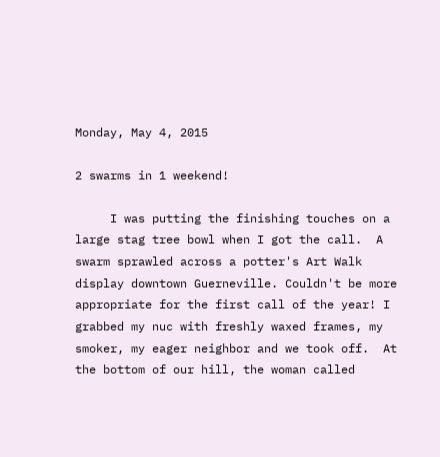Monday, May 4, 2015

2 swarms in 1 weekend!

     I was putting the finishing touches on a large stag tree bowl when I got the call.  A swarm sprawled across a potter's Art Walk display downtown Guerneville. Couldn't be more appropriate for the first call of the year! I grabbed my nuc with freshly waxed frames, my smoker, my eager neighbor and we took off.  At the bottom of our hill, the woman called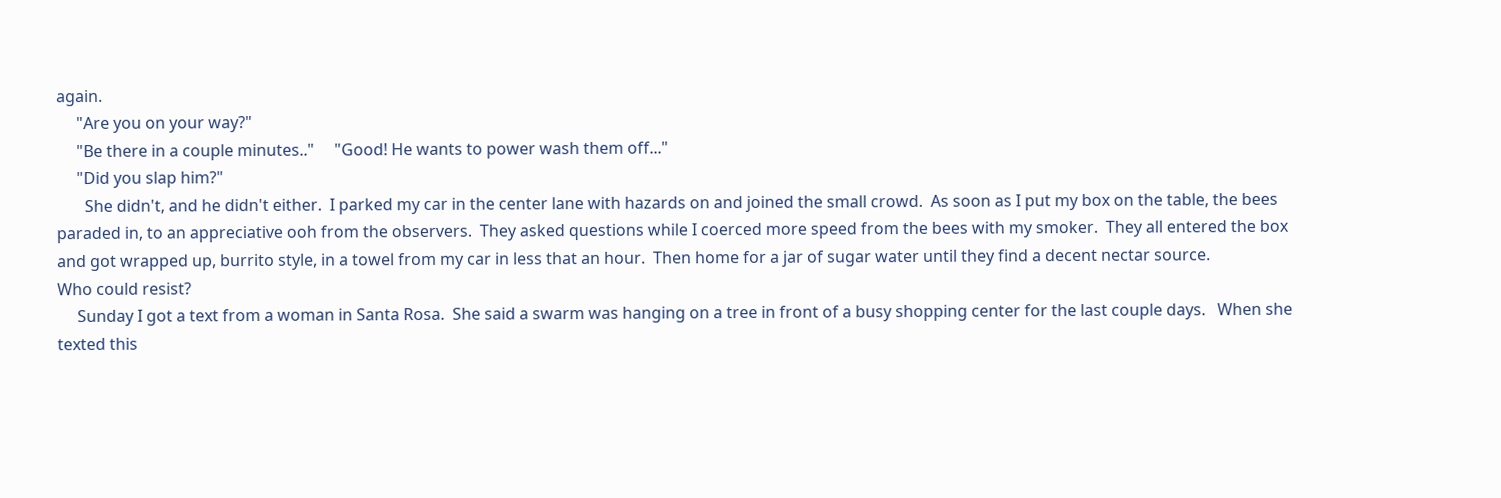again.
     "Are you on your way?"
     "Be there in a couple minutes.."     "Good! He wants to power wash them off..."
     "Did you slap him?"
       She didn't, and he didn't either.  I parked my car in the center lane with hazards on and joined the small crowd.  As soon as I put my box on the table, the bees paraded in, to an appreciative ooh from the observers.  They asked questions while I coerced more speed from the bees with my smoker.  They all entered the box and got wrapped up, burrito style, in a towel from my car in less that an hour.  Then home for a jar of sugar water until they find a decent nectar source.
Who could resist?
     Sunday I got a text from a woman in Santa Rosa.  She said a swarm was hanging on a tree in front of a busy shopping center for the last couple days.   When she texted this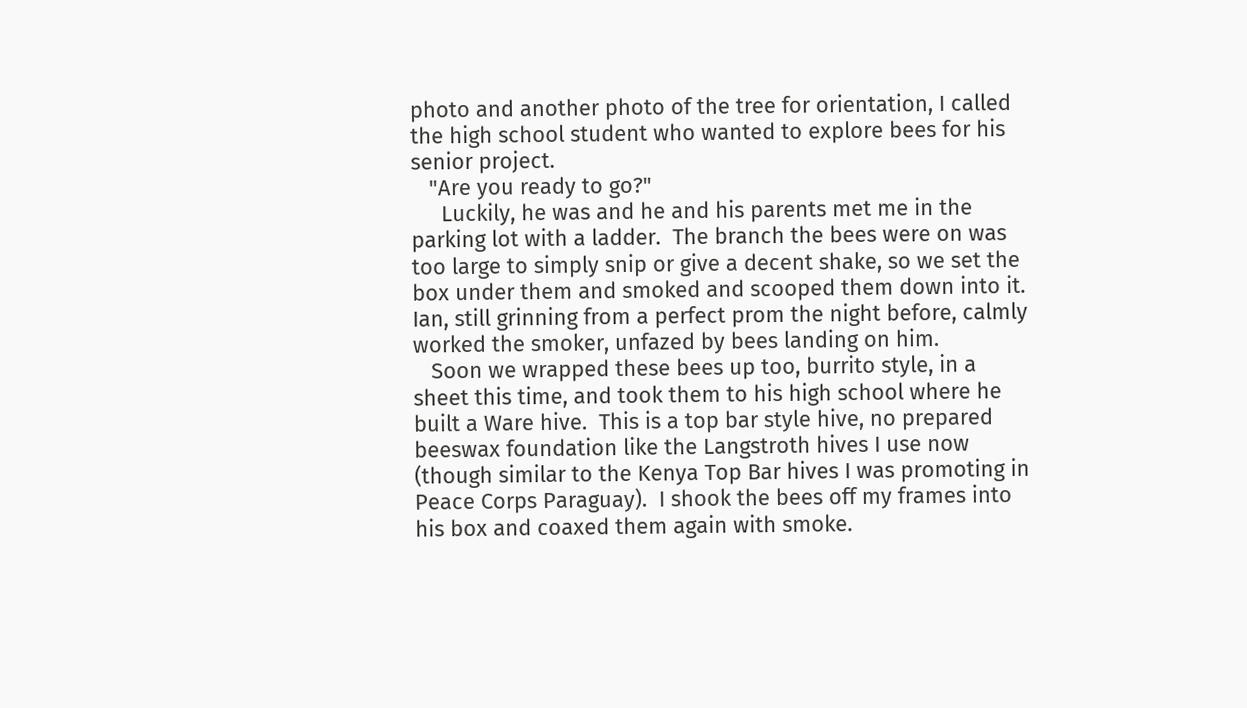photo and another photo of the tree for orientation, I called the high school student who wanted to explore bees for his senior project.
   "Are you ready to go?"
     Luckily, he was and he and his parents met me in the parking lot with a ladder.  The branch the bees were on was too large to simply snip or give a decent shake, so we set the box under them and smoked and scooped them down into it.  Ian, still grinning from a perfect prom the night before, calmly worked the smoker, unfazed by bees landing on him.
   Soon we wrapped these bees up too, burrito style, in a sheet this time, and took them to his high school where he built a Ware hive.  This is a top bar style hive, no prepared beeswax foundation like the Langstroth hives I use now (though similar to the Kenya Top Bar hives I was promoting in Peace Corps Paraguay).  I shook the bees off my frames into his box and coaxed them again with smoke.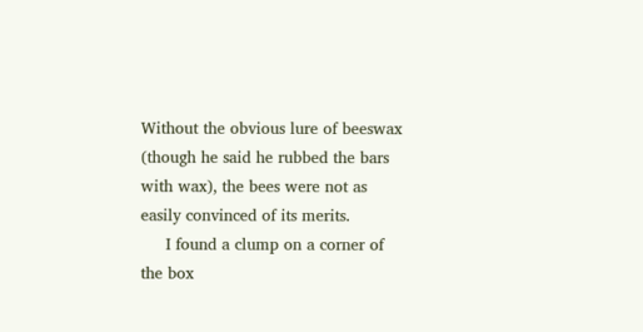Without the obvious lure of beeswax (though he said he rubbed the bars with wax), the bees were not as easily convinced of its merits.
     I found a clump on a corner of the box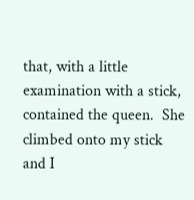that, with a little examination with a stick, contained the queen.  She climbed onto my stick and I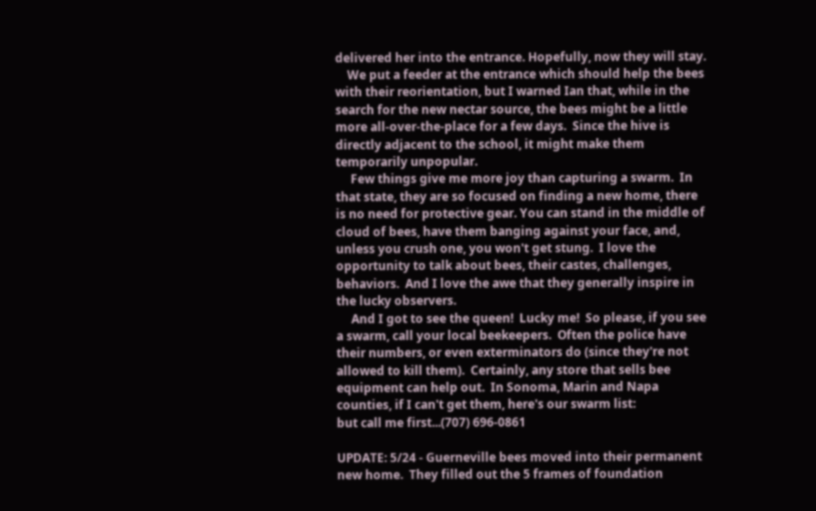delivered her into the entrance. Hopefully, now they will stay.
    We put a feeder at the entrance which should help the bees with their reorientation, but I warned Ian that, while in the search for the new nectar source, the bees might be a little more all-over-the-place for a few days.  Since the hive is directly adjacent to the school, it might make them temporarily unpopular.
     Few things give me more joy than capturing a swarm.  In that state, they are so focused on finding a new home, there is no need for protective gear. You can stand in the middle of cloud of bees, have them banging against your face, and, unless you crush one, you won't get stung.  I love the opportunity to talk about bees, their castes, challenges, behaviors.  And I love the awe that they generally inspire in the lucky observers.
     And I got to see the queen!  Lucky me!  So please, if you see a swarm, call your local beekeepers.  Often the police have their numbers, or even exterminators do (since they're not allowed to kill them).  Certainly, any store that sells bee equipment can help out.  In Sonoma, Marin and Napa counties, if I can't get them, here's our swarm list:
but call me first...(707) 696-0861

UPDATE: 5/24 - Guerneville bees moved into their permanent new home.  They filled out the 5 frames of foundation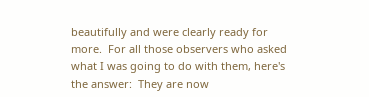beautifully and were clearly ready for more.  For all those observers who asked what I was going to do with them, here's the answer:  They are now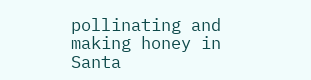pollinating and making honey in Santa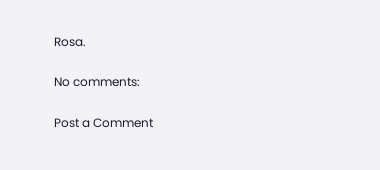Rosa.

No comments:

Post a Comment